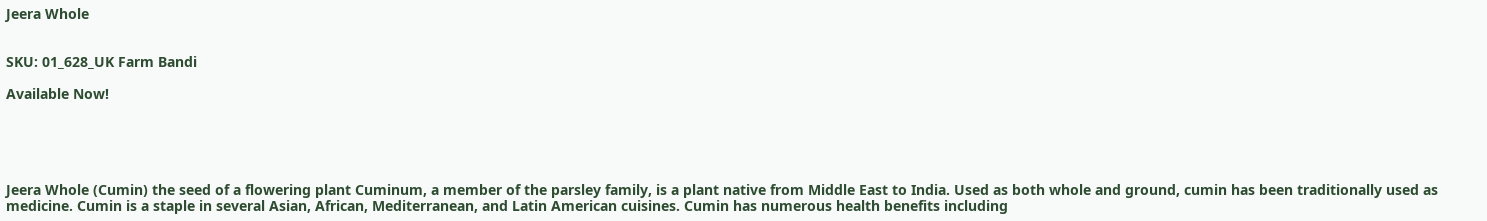Jeera Whole


SKU: 01_628_UK Farm Bandi

Available Now!





Jeera Whole (Cumin) the seed of a flowering plant Cuminum, a member of the parsley family, is a plant native from Middle East to India. Used as both whole and ground, cumin has been traditionally used as medicine. Cumin is a staple in several Asian, African, Mediterranean, and Latin American cuisines. Cumin has numerous health benefits including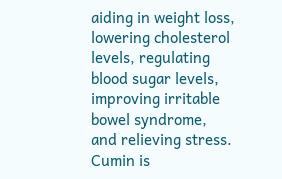aiding in weight loss, lowering cholesterol levels, regulating blood sugar levels, improving irritable bowel syndrome, and relieving stress. Cumin is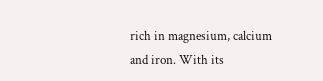rich in magnesium, calcium and iron. With its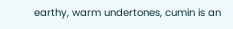earthy, warm undertones, cumin is an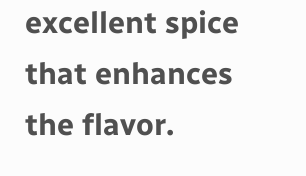excellent spice that enhances the flavor.